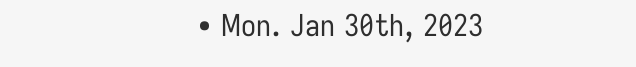• Mon. Jan 30th, 2023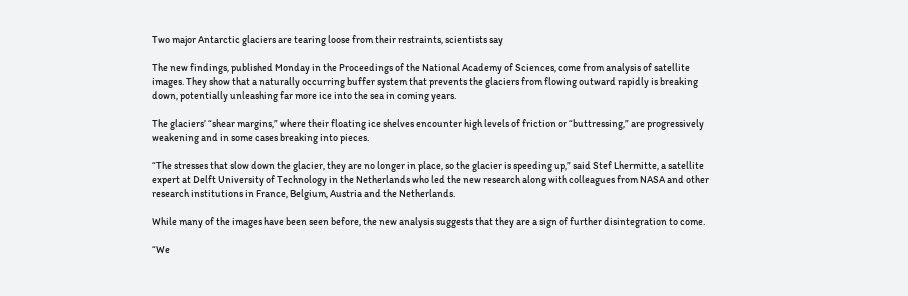Two major Antarctic glaciers are tearing loose from their restraints, scientists say

The new findings, published Monday in the Proceedings of the National Academy of Sciences, come from analysis of satellite images. They show that a naturally occurring buffer system that prevents the glaciers from flowing outward rapidly is breaking down, potentially unleashing far more ice into the sea in coming years.

The glaciers’ “shear margins,” where their floating ice shelves encounter high levels of friction or “buttressing,” are progressively weakening and in some cases breaking into pieces.

“The stresses that slow down the glacier, they are no longer in place, so the glacier is speeding up,” said Stef Lhermitte, a satellite expert at Delft University of Technology in the Netherlands who led the new research along with colleagues from NASA and other research institutions in France, Belgium, Austria and the Netherlands.

While many of the images have been seen before, the new analysis suggests that they are a sign of further disintegration to come.

“We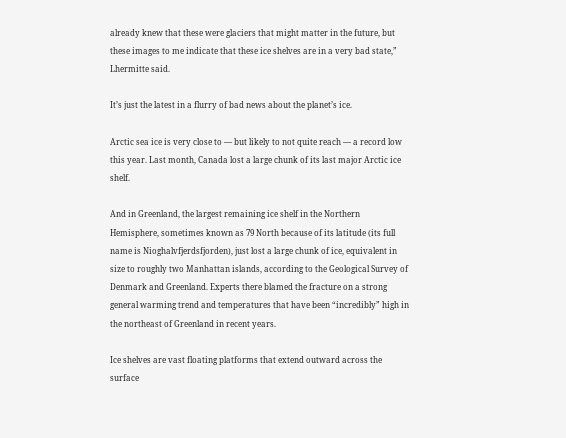already knew that these were glaciers that might matter in the future, but these images to me indicate that these ice shelves are in a very bad state,” Lhermitte said.

It’s just the latest in a flurry of bad news about the planet’s ice.

Arctic sea ice is very close to — but likely to not quite reach — a record low this year. Last month, Canada lost a large chunk of its last major Arctic ice shelf.

And in Greenland, the largest remaining ice shelf in the Northern Hemisphere, sometimes known as 79 North because of its latitude (its full name is Nioghalvfjerdsfjorden), just lost a large chunk of ice, equivalent in size to roughly two Manhattan islands, according to the Geological Survey of Denmark and Greenland. Experts there blamed the fracture on a strong general warming trend and temperatures that have been “incredibly” high in the northeast of Greenland in recent years.

Ice shelves are vast floating platforms that extend outward across the surface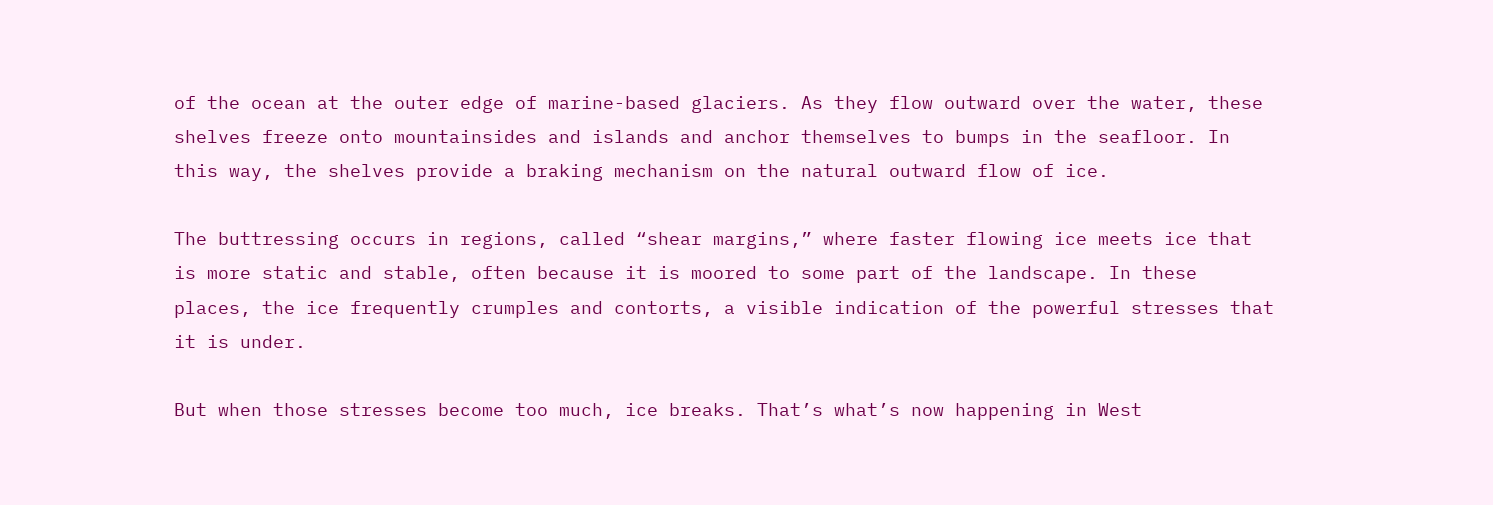of the ocean at the outer edge of marine-based glaciers. As they flow outward over the water, these shelves freeze onto mountainsides and islands and anchor themselves to bumps in the seafloor. In this way, the shelves provide a braking mechanism on the natural outward flow of ice.

The buttressing occurs in regions, called “shear margins,” where faster flowing ice meets ice that is more static and stable, often because it is moored to some part of the landscape. In these places, the ice frequently crumples and contorts, a visible indication of the powerful stresses that it is under.

But when those stresses become too much, ice breaks. That’s what’s now happening in West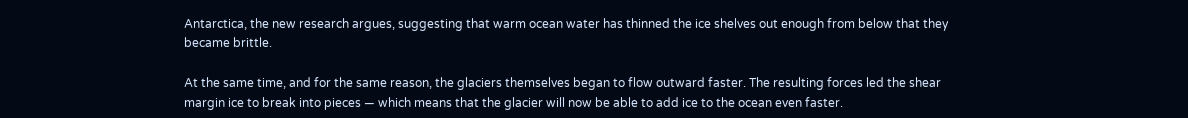Antarctica, the new research argues, suggesting that warm ocean water has thinned the ice shelves out enough from below that they became brittle.

At the same time, and for the same reason, the glaciers themselves began to flow outward faster. The resulting forces led the shear margin ice to break into pieces — which means that the glacier will now be able to add ice to the ocean even faster.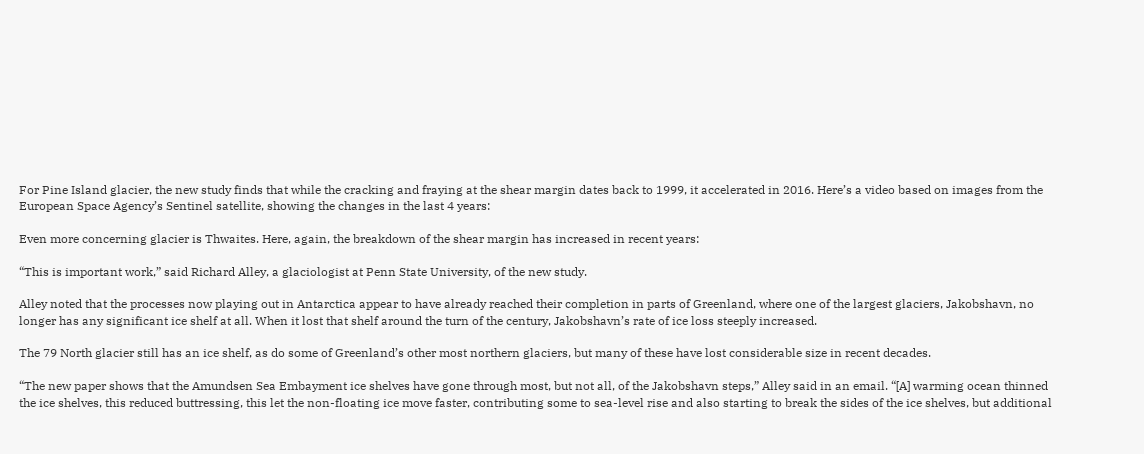For Pine Island glacier, the new study finds that while the cracking and fraying at the shear margin dates back to 1999, it accelerated in 2016. Here’s a video based on images from the European Space Agency’s Sentinel satellite, showing the changes in the last 4 years:

Even more concerning glacier is Thwaites. Here, again, the breakdown of the shear margin has increased in recent years:

“This is important work,” said Richard Alley, a glaciologist at Penn State University, of the new study.

Alley noted that the processes now playing out in Antarctica appear to have already reached their completion in parts of Greenland, where one of the largest glaciers, Jakobshavn, no longer has any significant ice shelf at all. When it lost that shelf around the turn of the century, Jakobshavn’s rate of ice loss steeply increased.

The 79 North glacier still has an ice shelf, as do some of Greenland’s other most northern glaciers, but many of these have lost considerable size in recent decades.

“The new paper shows that the Amundsen Sea Embayment ice shelves have gone through most, but not all, of the Jakobshavn steps,” Alley said in an email. “[A] warming ocean thinned the ice shelves, this reduced buttressing, this let the non-floating ice move faster, contributing some to sea-level rise and also starting to break the sides of the ice shelves, but additional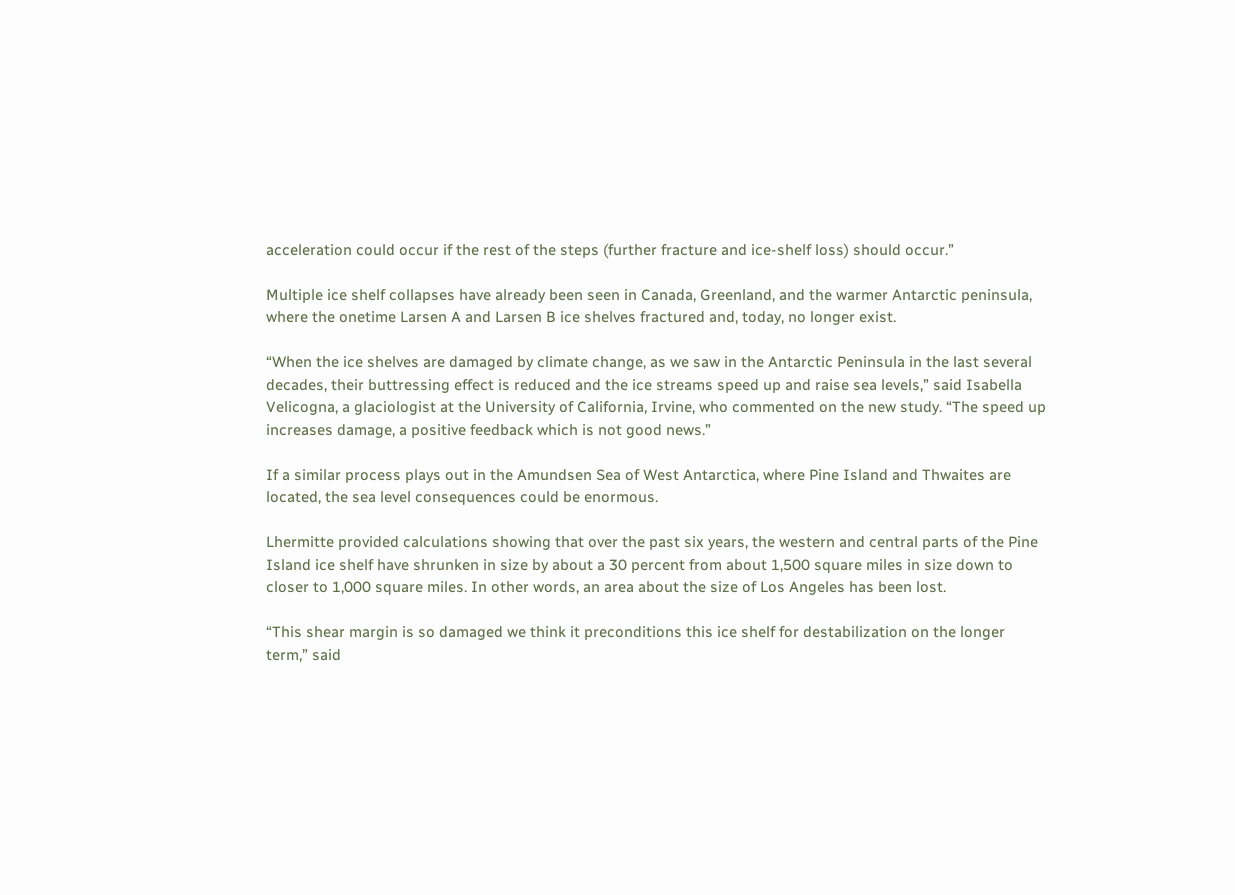acceleration could occur if the rest of the steps (further fracture and ice-shelf loss) should occur.”

Multiple ice shelf collapses have already been seen in Canada, Greenland, and the warmer Antarctic peninsula, where the onetime Larsen A and Larsen B ice shelves fractured and, today, no longer exist.

“When the ice shelves are damaged by climate change, as we saw in the Antarctic Peninsula in the last several decades, their buttressing effect is reduced and the ice streams speed up and raise sea levels,” said Isabella Velicogna, a glaciologist at the University of California, Irvine, who commented on the new study. “The speed up increases damage, a positive feedback which is not good news.”

If a similar process plays out in the Amundsen Sea of West Antarctica, where Pine Island and Thwaites are located, the sea level consequences could be enormous.

Lhermitte provided calculations showing that over the past six years, the western and central parts of the Pine Island ice shelf have shrunken in size by about a 30 percent from about 1,500 square miles in size down to closer to 1,000 square miles. In other words, an area about the size of Los Angeles has been lost.

“This shear margin is so damaged we think it preconditions this ice shelf for destabilization on the longer term,” said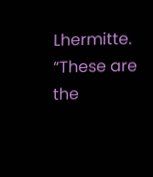Lhermitte. “These are the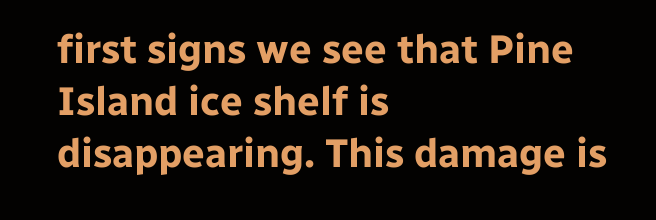first signs we see that Pine Island ice shelf is disappearing. This damage is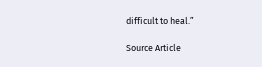difficult to heal.”

Source Article